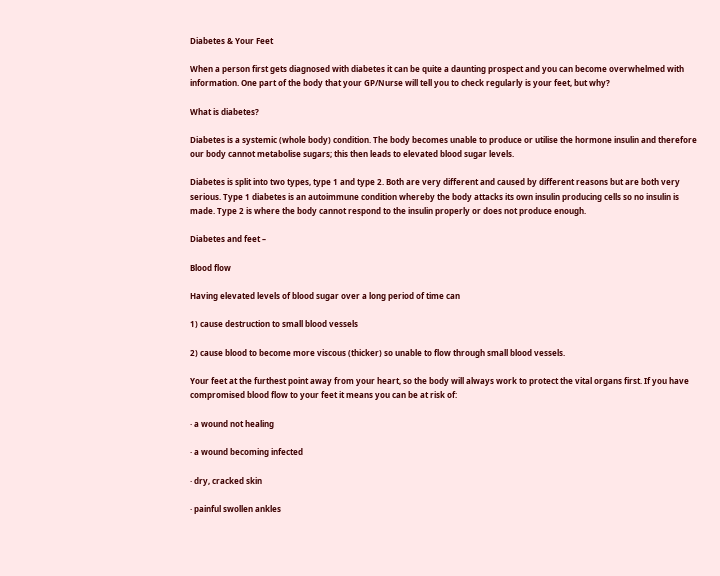Diabetes & Your Feet

When a person first gets diagnosed with diabetes it can be quite a daunting prospect and you can become overwhelmed with information. One part of the body that your GP/Nurse will tell you to check regularly is your feet, but why?

What is diabetes?

Diabetes is a systemic (whole body) condition. The body becomes unable to produce or utilise the hormone insulin and therefore our body cannot metabolise sugars; this then leads to elevated blood sugar levels.

Diabetes is split into two types, type 1 and type 2. Both are very different and caused by different reasons but are both very serious. Type 1 diabetes is an autoimmune condition whereby the body attacks its own insulin producing cells so no insulin is made. Type 2 is where the body cannot respond to the insulin properly or does not produce enough.

Diabetes and feet –

Blood flow

Having elevated levels of blood sugar over a long period of time can

1) cause destruction to small blood vessels

2) cause blood to become more viscous (thicker) so unable to flow through small blood vessels.

Your feet at the furthest point away from your heart, so the body will always work to protect the vital organs first. If you have compromised blood flow to your feet it means you can be at risk of:

· a wound not healing

· a wound becoming infected

· dry, cracked skin

· painful swollen ankles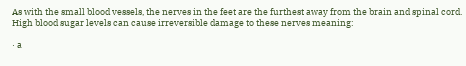As with the small blood vessels, the nerves in the feet are the furthest away from the brain and spinal cord. High blood sugar levels can cause irreversible damage to these nerves meaning:

· a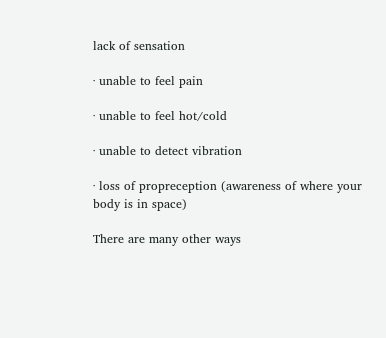lack of sensation

· unable to feel pain

· unable to feel hot/cold

· unable to detect vibration

· loss of propreception (awareness of where your body is in space)

There are many other ways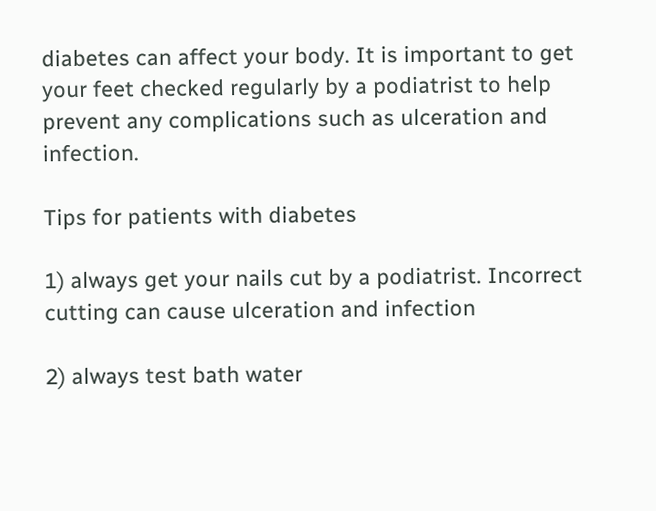diabetes can affect your body. It is important to get your feet checked regularly by a podiatrist to help prevent any complications such as ulceration and infection.

Tips for patients with diabetes

1) always get your nails cut by a podiatrist. Incorrect cutting can cause ulceration and infection

2) always test bath water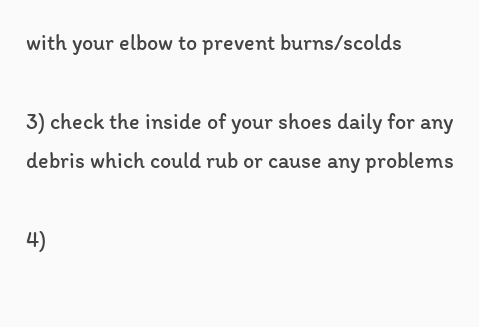with your elbow to prevent burns/scolds

3) check the inside of your shoes daily for any debris which could rub or cause any problems

4)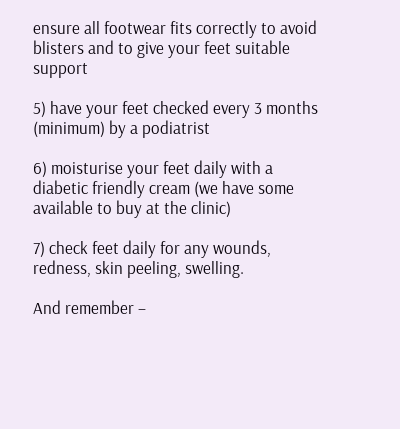ensure all footwear fits correctly to avoid blisters and to give your feet suitable support

5) have your feet checked every 3 months (minimum) by a podiatrist

6) moisturise your feet daily with a diabetic friendly cream (we have some available to buy at the clinic)

7) check feet daily for any wounds, redness, skin peeling, swelling.

And remember –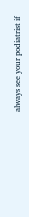always see your podiatrist if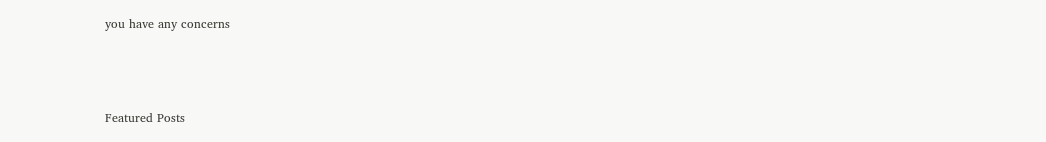you have any concerns



Featured Posts